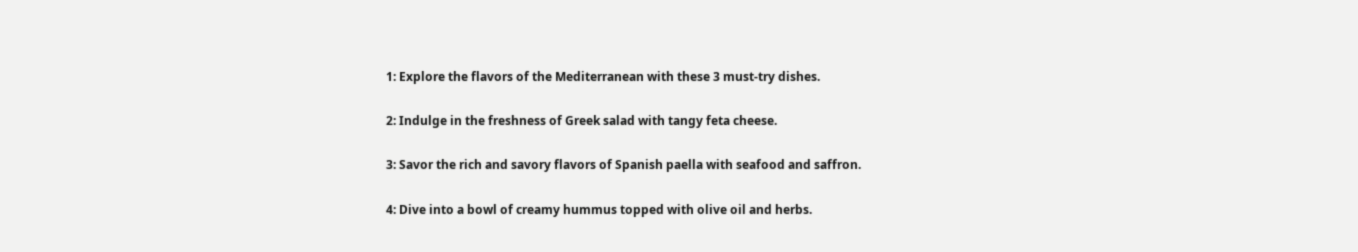1: Explore the flavors of the Mediterranean with these 3 must-try dishes.

2: Indulge in the freshness of Greek salad with tangy feta cheese.

3: Savor the rich and savory flavors of Spanish paella with seafood and saffron.

4: Dive into a bowl of creamy hummus topped with olive oil and herbs.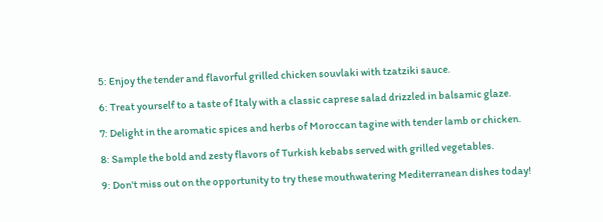5: Enjoy the tender and flavorful grilled chicken souvlaki with tzatziki sauce.

6: Treat yourself to a taste of Italy with a classic caprese salad drizzled in balsamic glaze.

7: Delight in the aromatic spices and herbs of Moroccan tagine with tender lamb or chicken.

8: Sample the bold and zesty flavors of Turkish kebabs served with grilled vegetables.

9: Don't miss out on the opportunity to try these mouthwatering Mediterranean dishes today!